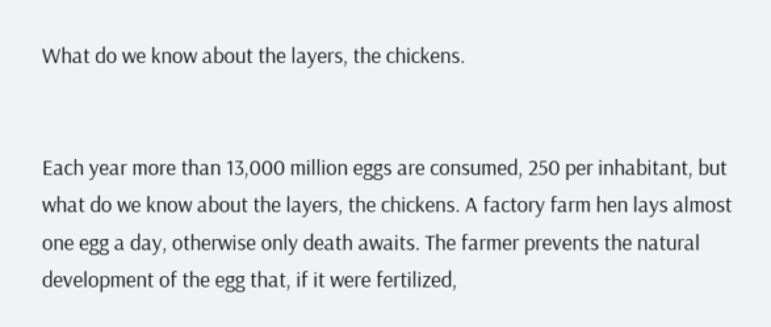What do we know about the layers, the chickens.


Each year more than 13,000 million eggs are consumed, 250 per inhabitant, but what do we know about the layers, the chickens. A factory farm hen lays almost one egg a day, otherwise only death awaits. The farmer prevents the natural development of the egg that, if it were fertilized,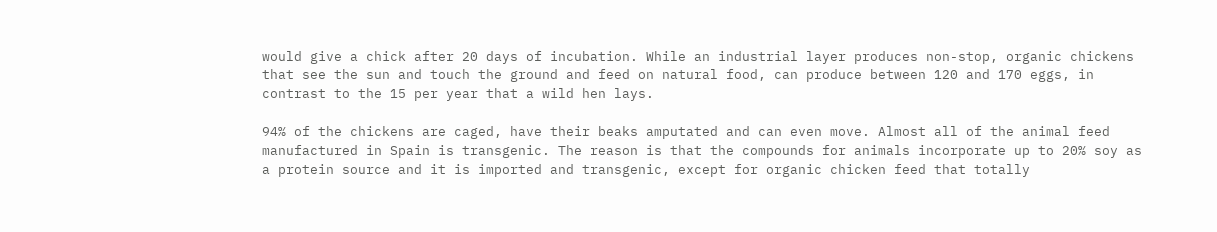would give a chick after 20 days of incubation. While an industrial layer produces non-stop, organic chickens that see the sun and touch the ground and feed on natural food, can produce between 120 and 170 eggs, in contrast to the 15 per year that a wild hen lays.

94% of the chickens are caged, have their beaks amputated and can even move. Almost all of the animal feed manufactured in Spain is transgenic. The reason is that the compounds for animals incorporate up to 20% soy as a protein source and it is imported and transgenic, except for organic chicken feed that totally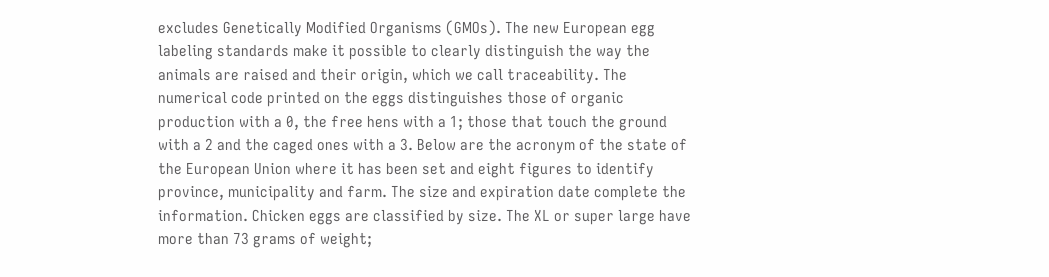excludes Genetically Modified Organisms (GMOs). The new European egg labeling standards make it possible to clearly distinguish the way the animals are raised and their origin, which we call traceability. The numerical code printed on the eggs distinguishes those of organic production with a 0, the free hens with a 1; those that touch the ground with a 2 and the caged ones with a 3. Below are the acronym of the state of the European Union where it has been set and eight figures to identify province, municipality and farm. The size and expiration date complete the information. Chicken eggs are classified by size. The XL or super large have more than 73 grams of weight;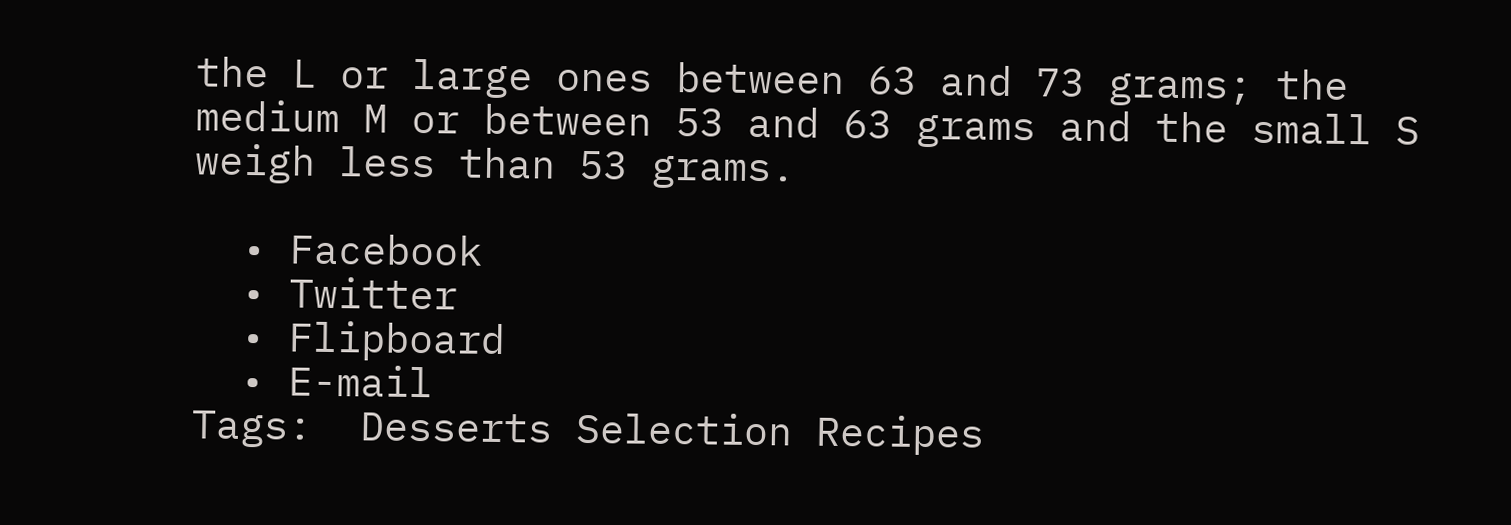the L or large ones between 63 and 73 grams; the medium M or between 53 and 63 grams and the small S weigh less than 53 grams.

  • Facebook
  • Twitter
  • Flipboard
  • E-mail
Tags:  Desserts Selection Recipes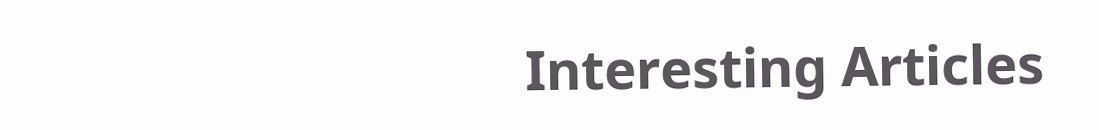Interesting Articles